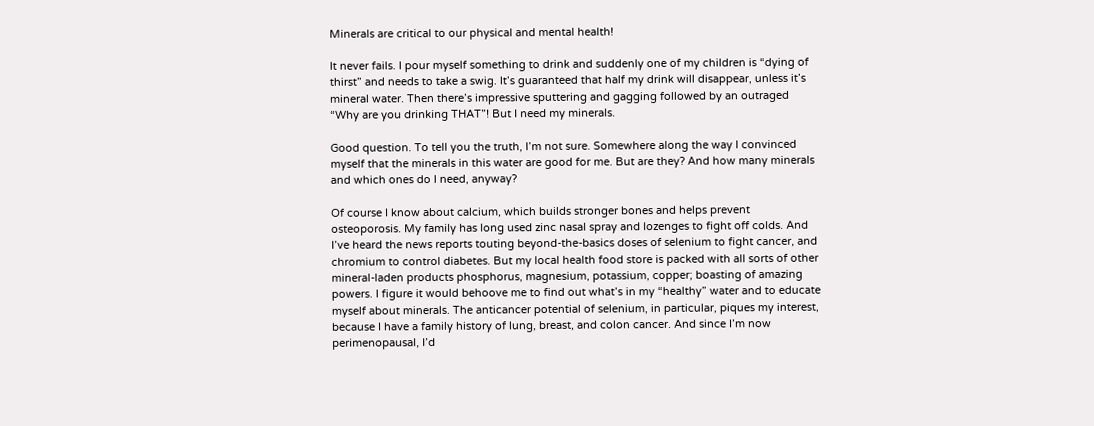Minerals are critical to our physical and mental health!

It never fails. I pour myself something to drink and suddenly one of my children is “dying of thirst” and needs to take a swig. It’s guaranteed that half my drink will disappear, unless it’s mineral water. Then there’s impressive sputtering and gagging followed by an outraged “Why are you drinking THAT”! But I need my minerals.

Good question. To tell you the truth, I’m not sure. Somewhere along the way I convinced myself that the minerals in this water are good for me. But are they? And how many minerals and which ones do I need, anyway?

Of course I know about calcium, which builds stronger bones and helps prevent osteoporosis. My family has long used zinc nasal spray and lozenges to fight off colds. And I’ve heard the news reports touting beyond-the-basics doses of selenium to fight cancer, and chromium to control diabetes. But my local health food store is packed with all sorts of other mineral-laden products phosphorus, magnesium, potassium, copper; boasting of amazing powers. I figure it would behoove me to find out what’s in my “healthy” water and to educate myself about minerals. The anticancer potential of selenium, in particular, piques my interest, because I have a family history of lung, breast, and colon cancer. And since I’m now perimenopausal, I’d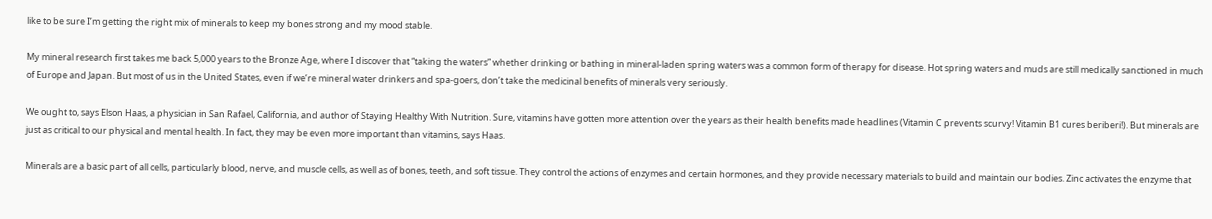like to be sure I’m getting the right mix of minerals to keep my bones strong and my mood stable.

My mineral research first takes me back 5,000 years to the Bronze Age, where I discover that “taking the waters” whether drinking or bathing in mineral-laden spring waters was a common form of therapy for disease. Hot spring waters and muds are still medically sanctioned in much of Europe and Japan. But most of us in the United States, even if we’re mineral water drinkers and spa-goers, don’t take the medicinal benefits of minerals very seriously.

We ought to, says Elson Haas, a physician in San Rafael, California, and author of Staying Healthy With Nutrition. Sure, vitamins have gotten more attention over the years as their health benefits made headlines (Vitamin C prevents scurvy! Vitamin B1 cures beriberi!). But minerals are just as critical to our physical and mental health. In fact, they may be even more important than vitamins, says Haas.

Minerals are a basic part of all cells, particularly blood, nerve, and muscle cells, as well as of bones, teeth, and soft tissue. They control the actions of enzymes and certain hormones, and they provide necessary materials to build and maintain our bodies. Zinc activates the enzyme that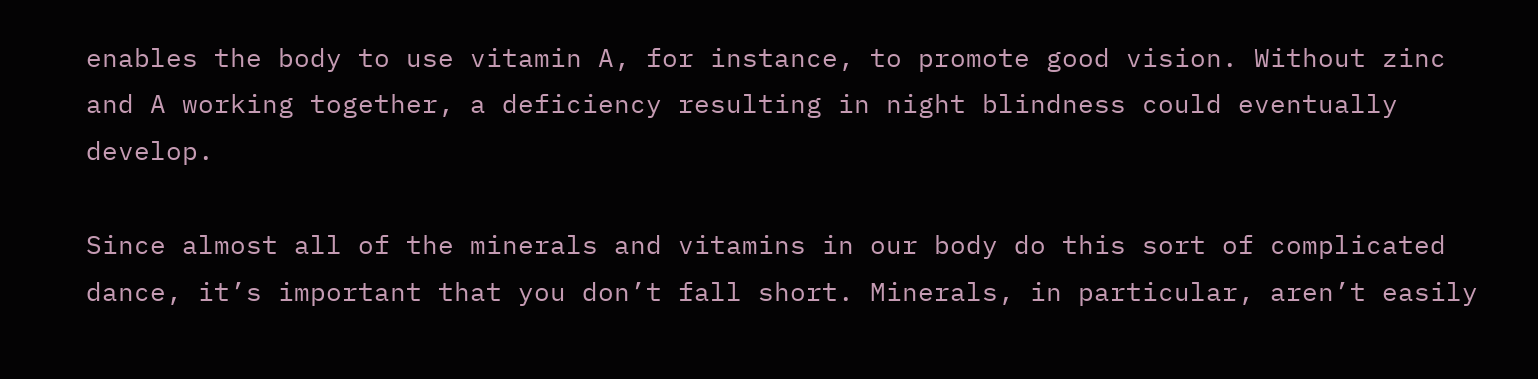enables the body to use vitamin A, for instance, to promote good vision. Without zinc and A working together, a deficiency resulting in night blindness could eventually develop.

Since almost all of the minerals and vitamins in our body do this sort of complicated dance, it’s important that you don’t fall short. Minerals, in particular, aren’t easily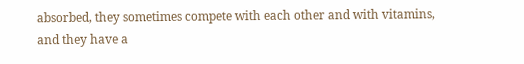absorbed, they sometimes compete with each other and with vitamins, and they have a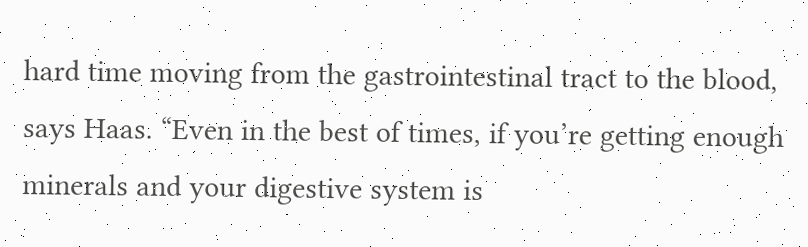hard time moving from the gastrointestinal tract to the blood, says Haas. “Even in the best of times, if you’re getting enough minerals and your digestive system is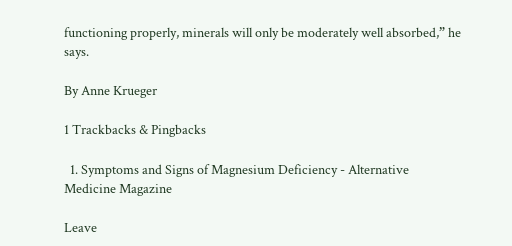functioning properly, minerals will only be moderately well absorbed,” he says.

By Anne Krueger

1 Trackbacks & Pingbacks

  1. Symptoms and Signs of Magnesium Deficiency - Alternative Medicine Magazine

Leave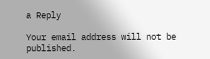a Reply

Your email address will not be published.